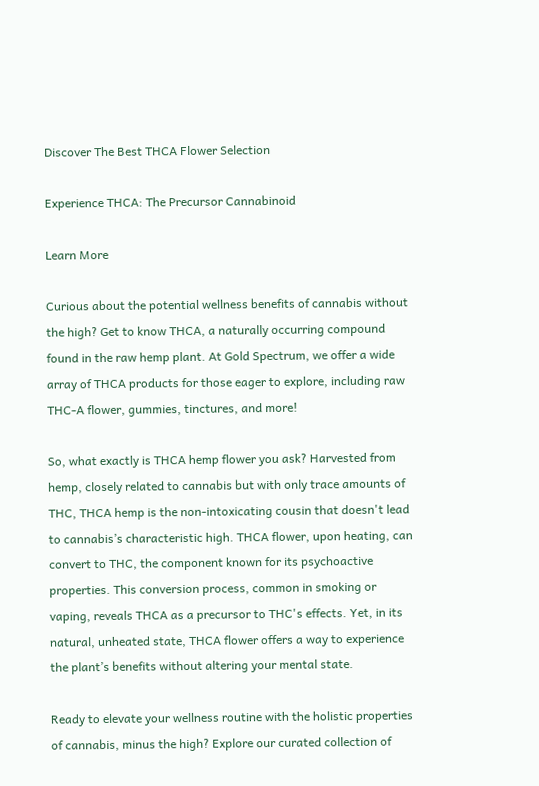Discover The Best THCA Flower Selection

Experience THCA: The Precursor Cannabinoid

Learn More

Curious about the potential wellness benefits of cannabis without the high? Get to know THCA, a naturally occurring compound found in the raw hemp plant. At Gold Spectrum, we offer a wide array of THCA products for those eager to explore, including raw THC-A flower, gummies, tinctures, and more!

So, what exactly is THCA hemp flower you ask? Harvested from hemp, closely related to cannabis but with only trace amounts of THC, THCA hemp is the non-intoxicating cousin that doesn't lead to cannabis’s characteristic high. THCA flower, upon heating, can convert to THC, the component known for its psychoactive properties. This conversion process, common in smoking or vaping, reveals THCA as a precursor to THC's effects. Yet, in its natural, unheated state, THCA flower offers a way to experience the plant’s benefits without altering your mental state.

Ready to elevate your wellness routine with the holistic properties of cannabis, minus the high? Explore our curated collection of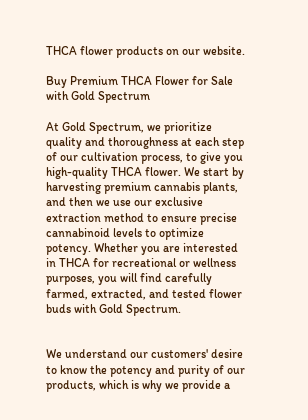THCA flower products on our website.

Buy Premium THCA Flower for Sale with Gold Spectrum

At Gold Spectrum, we prioritize quality and thoroughness at each step of our cultivation process, to give you high-quality THCA flower. We start by harvesting premium cannabis plants, and then we use our exclusive extraction method to ensure precise cannabinoid levels to optimize potency. Whether you are interested in THCA for recreational or wellness purposes, you will find carefully farmed, extracted, and tested flower buds with Gold Spectrum.


We understand our customers' desire to know the potency and purity of our products, which is why we provide a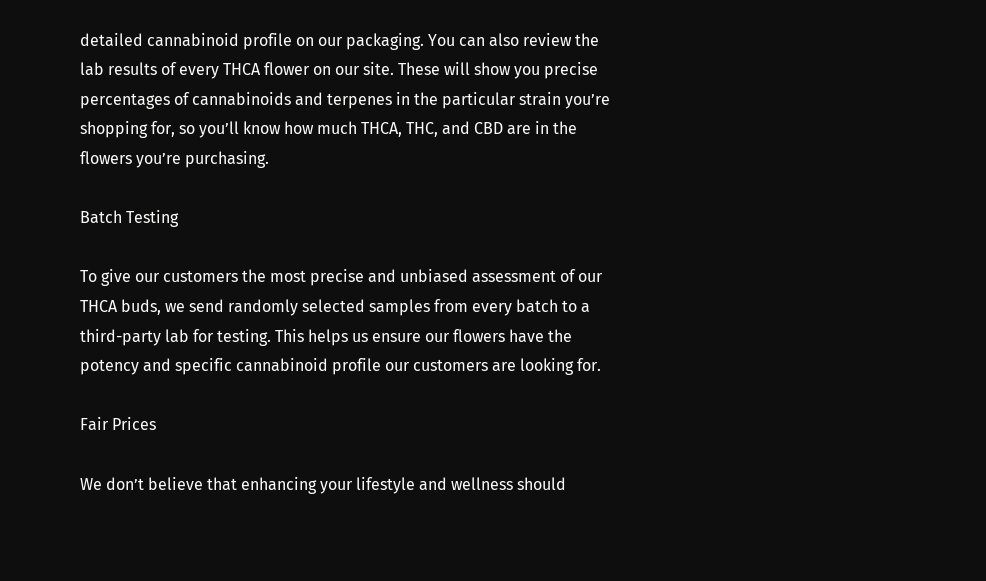detailed cannabinoid profile on our packaging. You can also review the lab results of every THCA flower on our site. These will show you precise percentages of cannabinoids and terpenes in the particular strain you’re shopping for, so you’ll know how much THCA, THC, and CBD are in the flowers you’re purchasing.

Batch Testing

To give our customers the most precise and unbiased assessment of our THCA buds, we send randomly selected samples from every batch to a third-party lab for testing. This helps us ensure our flowers have the potency and specific cannabinoid profile our customers are looking for.

Fair Prices

We don’t believe that enhancing your lifestyle and wellness should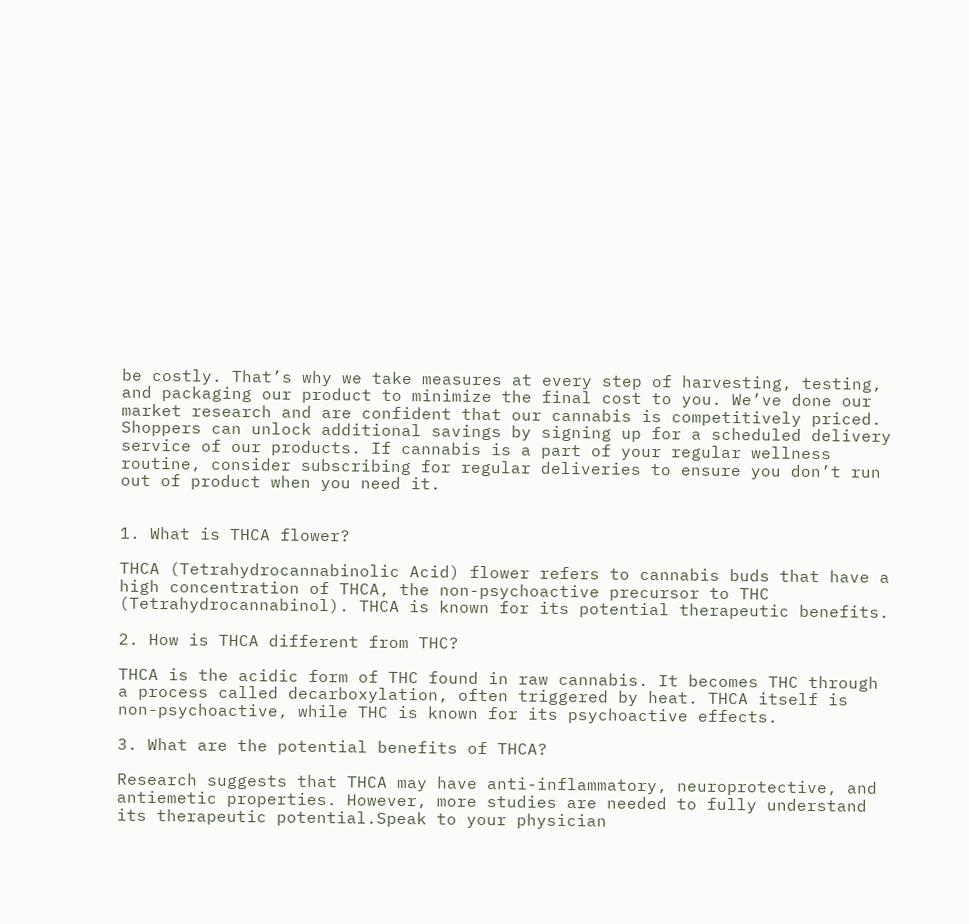be costly. That’s why we take measures at every step of harvesting, testing, and packaging our product to minimize the final cost to you. We’ve done our market research and are confident that our cannabis is competitively priced. Shoppers can unlock additional savings by signing up for a scheduled delivery service of our products. If cannabis is a part of your regular wellness routine, consider subscribing for regular deliveries to ensure you don’t run out of product when you need it.


1. What is THCA flower?

THCA (Tetrahydrocannabinolic Acid) flower refers to cannabis buds that have a high concentration of THCA, the non-psychoactive precursor to THC (Tetrahydrocannabinol). THCA is known for its potential therapeutic benefits.

2. How is THCA different from THC?

THCA is the acidic form of THC found in raw cannabis. It becomes THC through a process called decarboxylation, often triggered by heat. THCA itself is non-psychoactive, while THC is known for its psychoactive effects.

3. What are the potential benefits of THCA?

Research suggests that THCA may have anti-inflammatory, neuroprotective, and antiemetic properties. However, more studies are needed to fully understand its therapeutic potential.Speak to your physician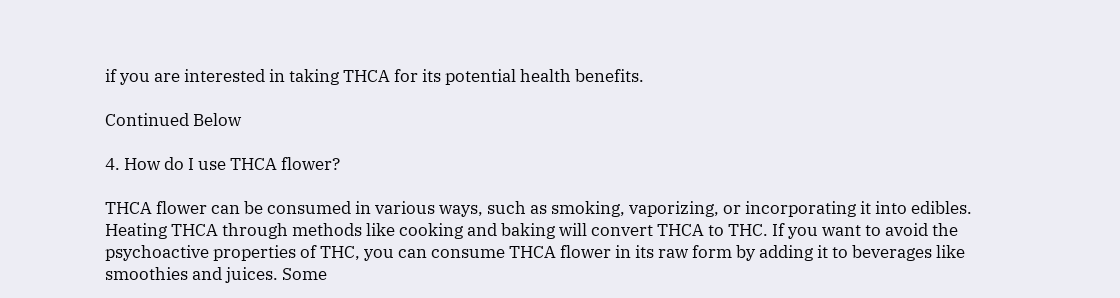if you are interested in taking THCA for its potential health benefits.

Continued Below

4. How do I use THCA flower?

THCA flower can be consumed in various ways, such as smoking, vaporizing, or incorporating it into edibles. Heating THCA through methods like cooking and baking will convert THCA to THC. If you want to avoid the psychoactive properties of THC, you can consume THCA flower in its raw form by adding it to beverages like smoothies and juices. Some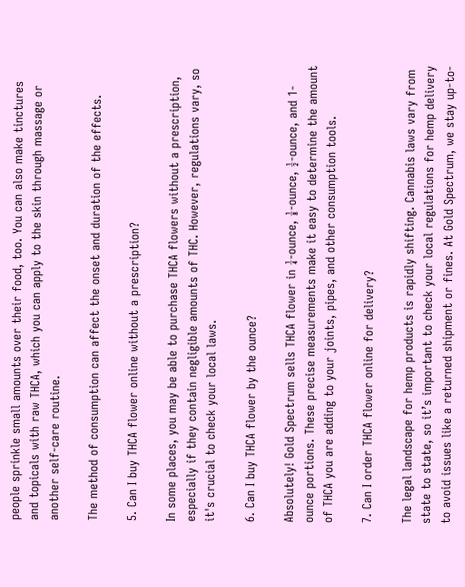people sprinkle small amounts over their food, too. You can also make tinctures and topicals with raw THCA, which you can apply to the skin through massage or another self-care routine.

The method of consumption can affect the onset and duration of the effects.

5. Can I buy THCA flower online without a prescription?

In some places, you may be able to purchase THCA flowers without a prescription, especially if they contain negligible amounts of THC. However, regulations vary, so it's crucial to check your local laws.

6. Can I buy THCA flower by the ounce?

Absolutely! Gold Spectrum sells THCA flower in ¼-ounce, ⅛-ounce, ½-ounce, and 1-ounce portions. These precise measurements make it easy to determine the amount of THCA you are adding to your joints, pipes, and other consumption tools.

7. Can I order THCA flower online for delivery?

The legal landscape for hemp products is rapidly shifting. Cannabis laws vary from state to state, so it’s important to check your local regulations for hemp delivery to avoid issues like a returned shipment or fines. At Gold Spectrum, we stay up-to-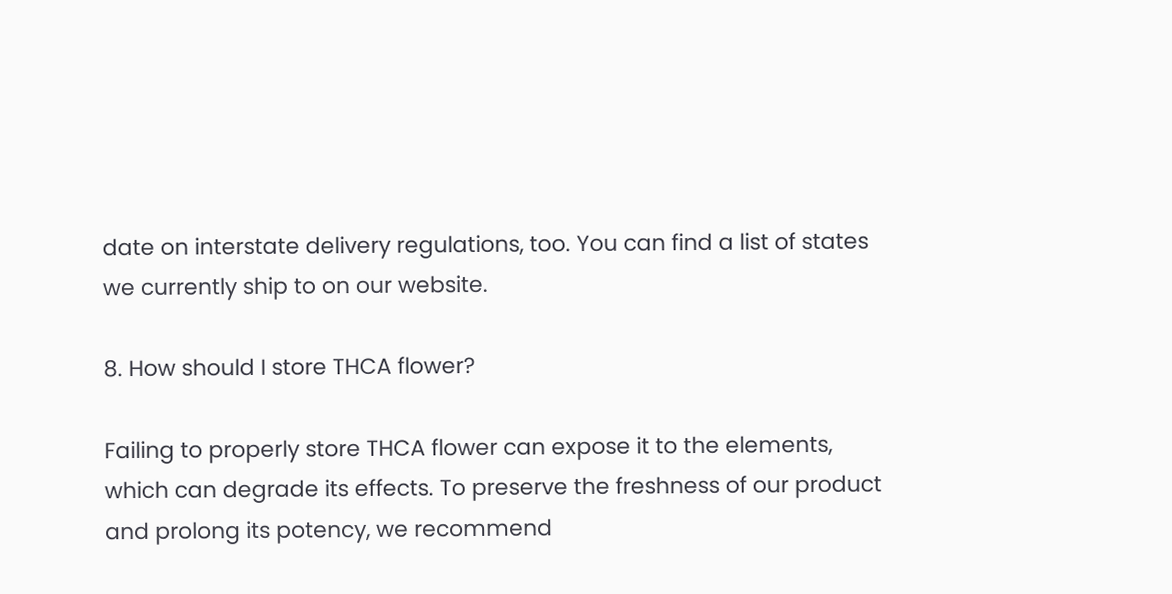date on interstate delivery regulations, too. You can find a list of states we currently ship to on our website.

8. How should I store THCA flower?

Failing to properly store THCA flower can expose it to the elements, which can degrade its effects. To preserve the freshness of our product and prolong its potency, we recommend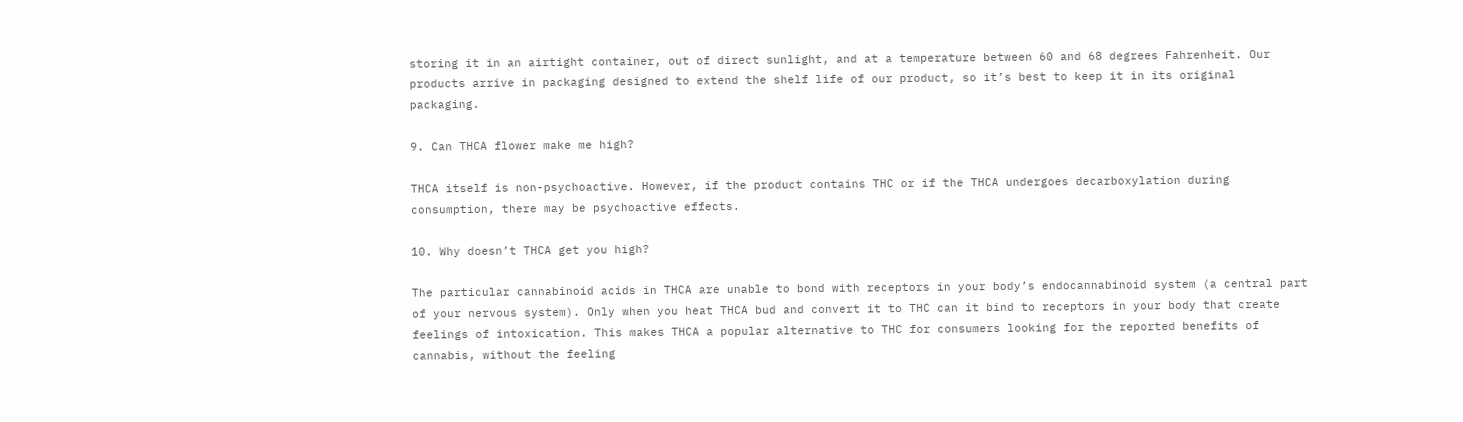storing it in an airtight container, out of direct sunlight, and at a temperature between 60 and 68 degrees Fahrenheit. Our products arrive in packaging designed to extend the shelf life of our product, so it’s best to keep it in its original packaging.

9. Can THCA flower make me high?

THCA itself is non-psychoactive. However, if the product contains THC or if the THCA undergoes decarboxylation during consumption, there may be psychoactive effects.

10. Why doesn’t THCA get you high?

The particular cannabinoid acids in THCA are unable to bond with receptors in your body’s endocannabinoid system (a central part of your nervous system). Only when you heat THCA bud and convert it to THC can it bind to receptors in your body that create feelings of intoxication. This makes THCA a popular alternative to THC for consumers looking for the reported benefits of cannabis, without the feeling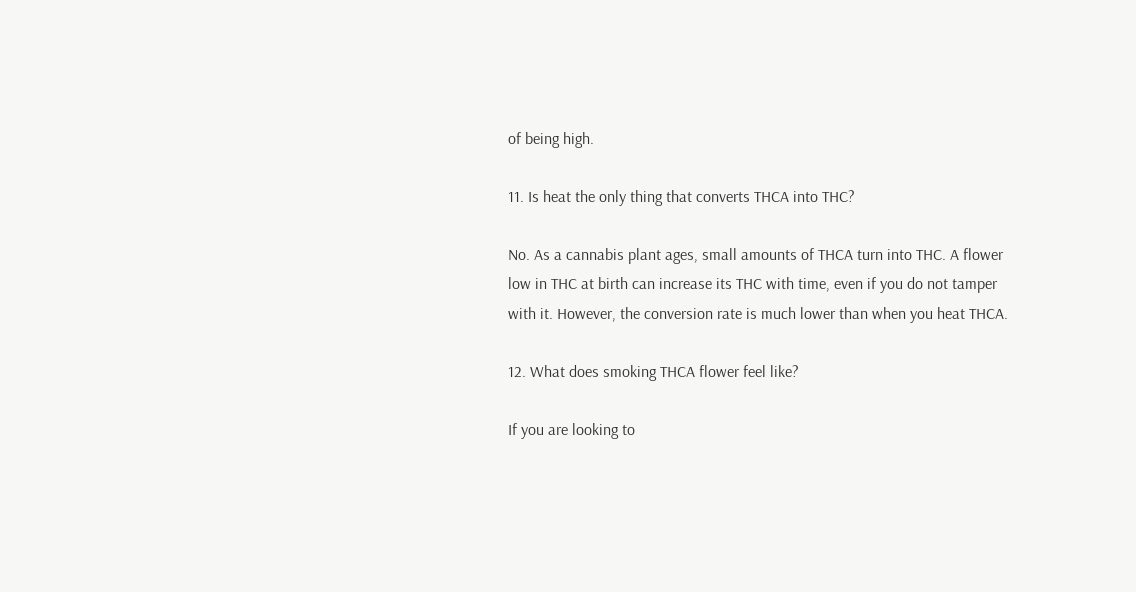of being high.

11. Is heat the only thing that converts THCA into THC?

No. As a cannabis plant ages, small amounts of THCA turn into THC. A flower low in THC at birth can increase its THC with time, even if you do not tamper with it. However, the conversion rate is much lower than when you heat THCA.

12. What does smoking THCA flower feel like?

If you are looking to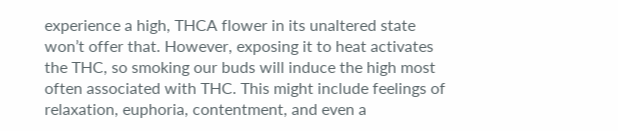experience a high, THCA flower in its unaltered state won’t offer that. However, exposing it to heat activates the THC, so smoking our buds will induce the high most often associated with THC. This might include feelings of relaxation, euphoria, contentment, and even a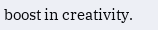boost in creativity.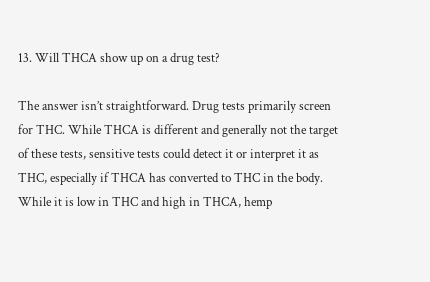13. Will THCA show up on a drug test?

The answer isn’t straightforward. Drug tests primarily screen for THC. While THCA is different and generally not the target of these tests, sensitive tests could detect it or interpret it as THC, especially if THCA has converted to THC in the body. While it is low in THC and high in THCA, hemp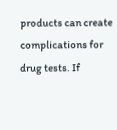products can create complications for drug tests. If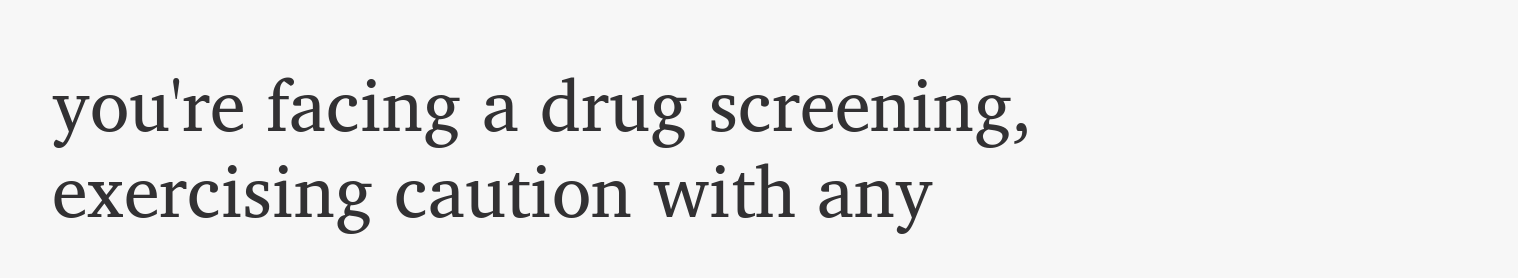you're facing a drug screening, exercising caution with any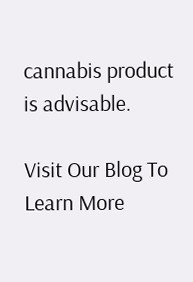cannabis product is advisable.

Visit Our Blog To Learn More